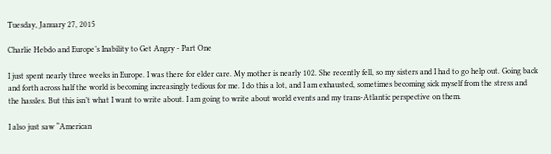Tuesday, January 27, 2015

Charlie Hebdo and Europe’s Inability to Get Angry - Part One

I just spent nearly three weeks in Europe. I was there for elder care. My mother is nearly 102. She recently fell, so my sisters and I had to go help out. Going back and forth across half the world is becoming increasingly tedious for me. I do this a lot, and I am exhausted, sometimes becoming sick myself from the stress and the hassles. But this isn’t what I want to write about. I am going to write about world events and my trans-Atlantic perspective on them.

I also just saw “American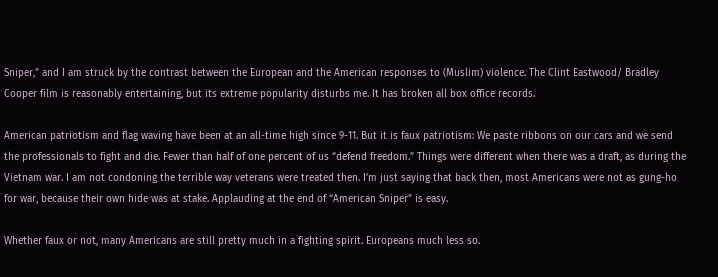Sniper,” and I am struck by the contrast between the European and the American responses to (Muslim) violence. The Clint Eastwood/ Bradley Cooper film is reasonably entertaining, but its extreme popularity disturbs me. It has broken all box office records.

American patriotism and flag waving have been at an all-time high since 9-11. But it is faux patriotism: We paste ribbons on our cars and we send the professionals to fight and die. Fewer than half of one percent of us “defend freedom.” Things were different when there was a draft, as during the Vietnam war. I am not condoning the terrible way veterans were treated then. I’m just saying that back then, most Americans were not as gung-ho for war, because their own hide was at stake. Applauding at the end of “American Sniper” is easy.

Whether faux or not, many Americans are still pretty much in a fighting spirit. Europeans much less so.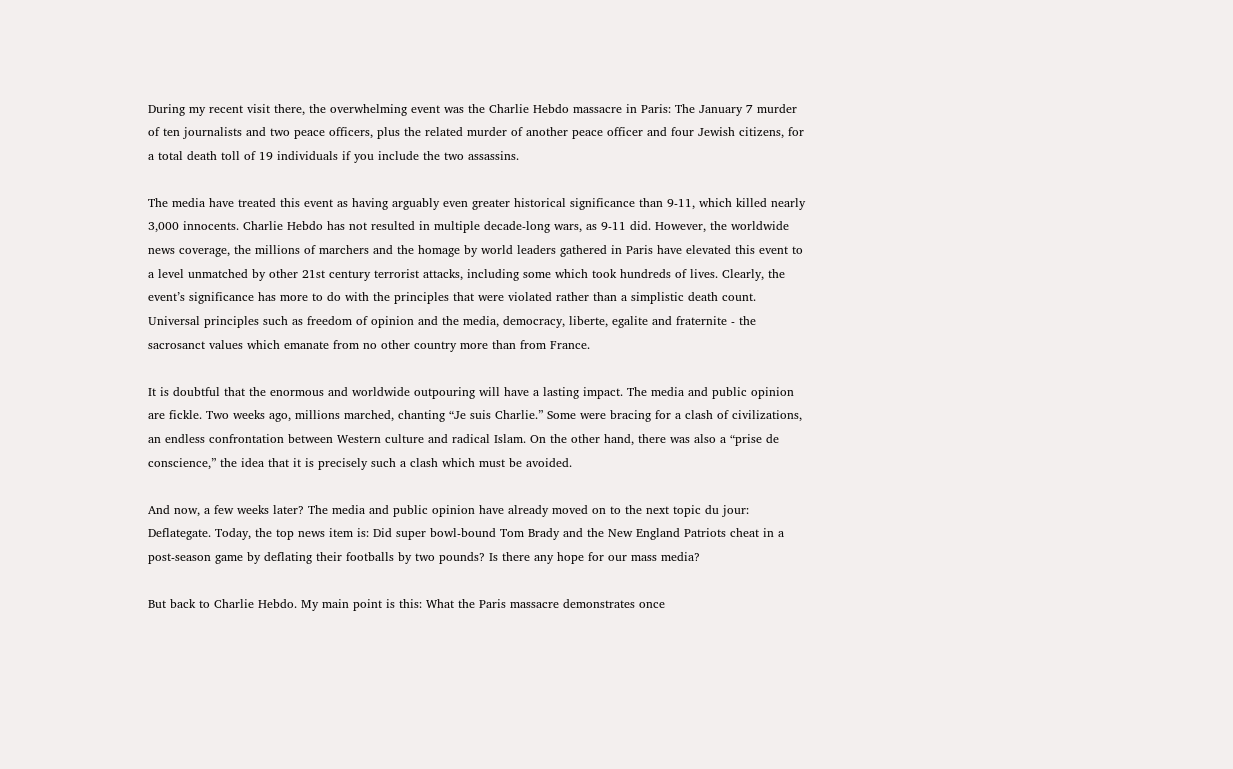During my recent visit there, the overwhelming event was the Charlie Hebdo massacre in Paris: The January 7 murder of ten journalists and two peace officers, plus the related murder of another peace officer and four Jewish citizens, for a total death toll of 19 individuals if you include the two assassins.

The media have treated this event as having arguably even greater historical significance than 9-11, which killed nearly 3,000 innocents. Charlie Hebdo has not resulted in multiple decade-long wars, as 9-11 did. However, the worldwide news coverage, the millions of marchers and the homage by world leaders gathered in Paris have elevated this event to a level unmatched by other 21st century terrorist attacks, including some which took hundreds of lives. Clearly, the event’s significance has more to do with the principles that were violated rather than a simplistic death count. Universal principles such as freedom of opinion and the media, democracy, liberte, egalite and fraternite - the sacrosanct values which emanate from no other country more than from France.

It is doubtful that the enormous and worldwide outpouring will have a lasting impact. The media and public opinion are fickle. Two weeks ago, millions marched, chanting “Je suis Charlie.” Some were bracing for a clash of civilizations, an endless confrontation between Western culture and radical Islam. On the other hand, there was also a “prise de conscience,” the idea that it is precisely such a clash which must be avoided.

And now, a few weeks later? The media and public opinion have already moved on to the next topic du jour: Deflategate. Today, the top news item is: Did super bowl-bound Tom Brady and the New England Patriots cheat in a post-season game by deflating their footballs by two pounds? Is there any hope for our mass media?

But back to Charlie Hebdo. My main point is this: What the Paris massacre demonstrates once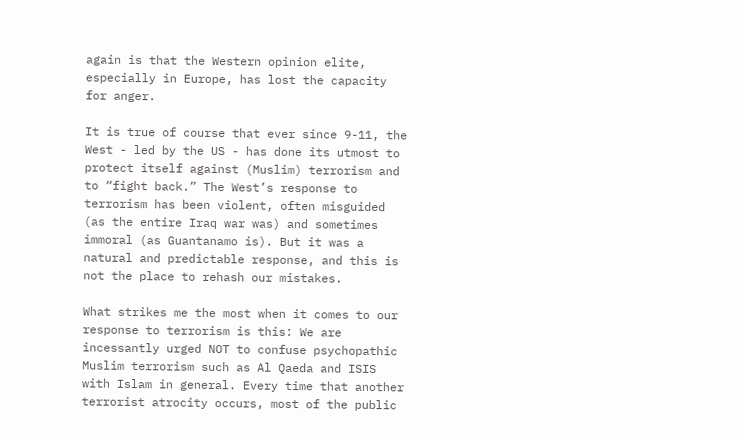again is that the Western opinion elite, especially in Europe, has lost the capacity for anger.

It is true of course that ever since 9-11, the West - led by the US - has done its utmost to protect itself against (Muslim) terrorism and to “fight back.” The West’s response to terrorism has been violent, often misguided (as the entire Iraq war was) and sometimes immoral (as Guantanamo is). But it was a natural and predictable response, and this is not the place to rehash our mistakes.

What strikes me the most when it comes to our response to terrorism is this: We are incessantly urged NOT to confuse psychopathic Muslim terrorism such as Al Qaeda and ISIS with Islam in general. Every time that another terrorist atrocity occurs, most of the public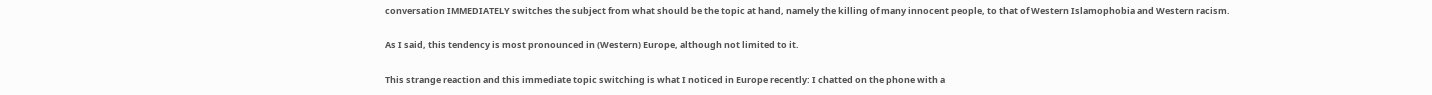conversation IMMEDIATELY switches the subject from what should be the topic at hand, namely the killing of many innocent people, to that of Western Islamophobia and Western racism.

As I said, this tendency is most pronounced in (Western) Europe, although not limited to it.

This strange reaction and this immediate topic switching is what I noticed in Europe recently: I chatted on the phone with a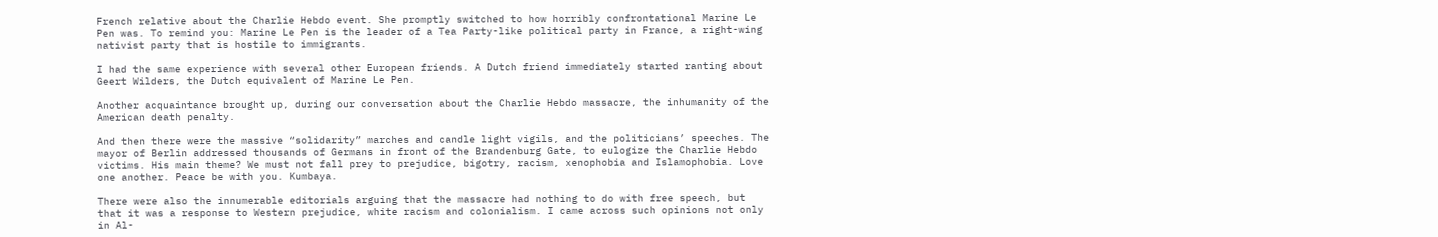French relative about the Charlie Hebdo event. She promptly switched to how horribly confrontational Marine Le Pen was. To remind you: Marine Le Pen is the leader of a Tea Party-like political party in France, a right-wing nativist party that is hostile to immigrants.

I had the same experience with several other European friends. A Dutch friend immediately started ranting about Geert Wilders, the Dutch equivalent of Marine Le Pen.

Another acquaintance brought up, during our conversation about the Charlie Hebdo massacre, the inhumanity of the American death penalty.

And then there were the massive “solidarity” marches and candle light vigils, and the politicians’ speeches. The mayor of Berlin addressed thousands of Germans in front of the Brandenburg Gate, to eulogize the Charlie Hebdo victims. His main theme? We must not fall prey to prejudice, bigotry, racism, xenophobia and Islamophobia. Love one another. Peace be with you. Kumbaya.

There were also the innumerable editorials arguing that the massacre had nothing to do with free speech, but that it was a response to Western prejudice, white racism and colonialism. I came across such opinions not only in Al-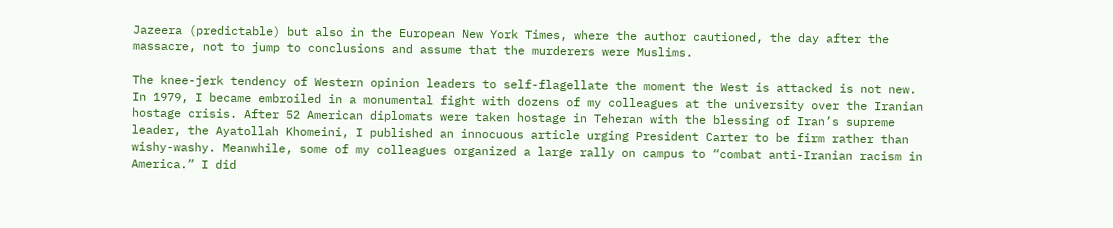Jazeera (predictable) but also in the European New York Times, where the author cautioned, the day after the massacre, not to jump to conclusions and assume that the murderers were Muslims.

The knee-jerk tendency of Western opinion leaders to self-flagellate the moment the West is attacked is not new. In 1979, I became embroiled in a monumental fight with dozens of my colleagues at the university over the Iranian hostage crisis. After 52 American diplomats were taken hostage in Teheran with the blessing of Iran’s supreme leader, the Ayatollah Khomeini, I published an innocuous article urging President Carter to be firm rather than wishy-washy. Meanwhile, some of my colleagues organized a large rally on campus to “combat anti-Iranian racism in America.” I did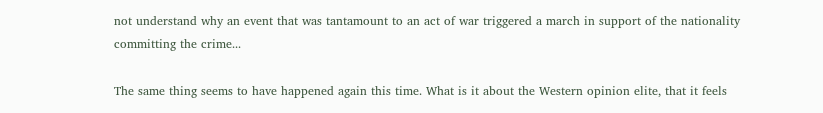not understand why an event that was tantamount to an act of war triggered a march in support of the nationality committing the crime...

The same thing seems to have happened again this time. What is it about the Western opinion elite, that it feels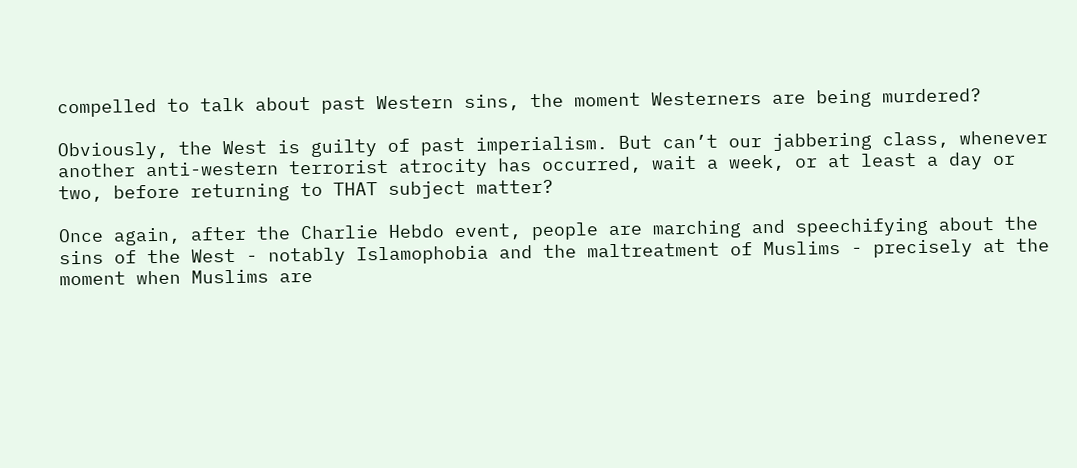compelled to talk about past Western sins, the moment Westerners are being murdered?

Obviously, the West is guilty of past imperialism. But can’t our jabbering class, whenever another anti-western terrorist atrocity has occurred, wait a week, or at least a day or two, before returning to THAT subject matter?

Once again, after the Charlie Hebdo event, people are marching and speechifying about the sins of the West - notably Islamophobia and the maltreatment of Muslims - precisely at the moment when Muslims are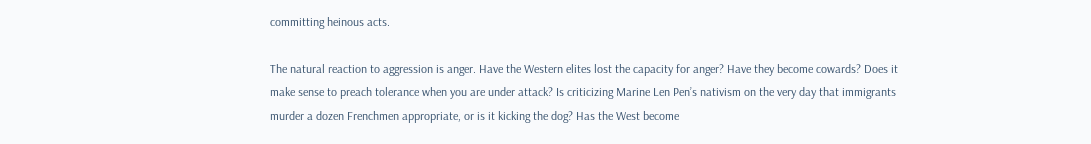committing heinous acts.

The natural reaction to aggression is anger. Have the Western elites lost the capacity for anger? Have they become cowards? Does it make sense to preach tolerance when you are under attack? Is criticizing Marine Len Pen’s nativism on the very day that immigrants murder a dozen Frenchmen appropriate, or is it kicking the dog? Has the West become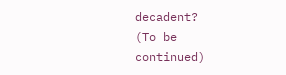decadent?
(To be continued)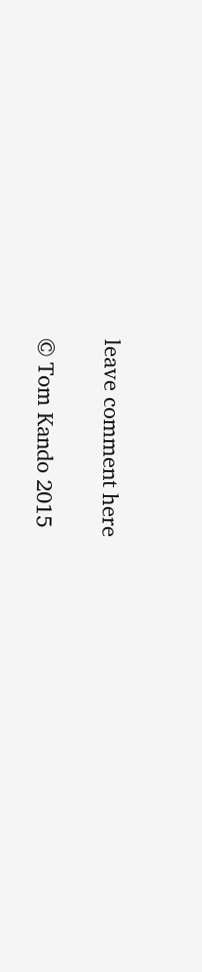leave comment here

© Tom Kando 2015